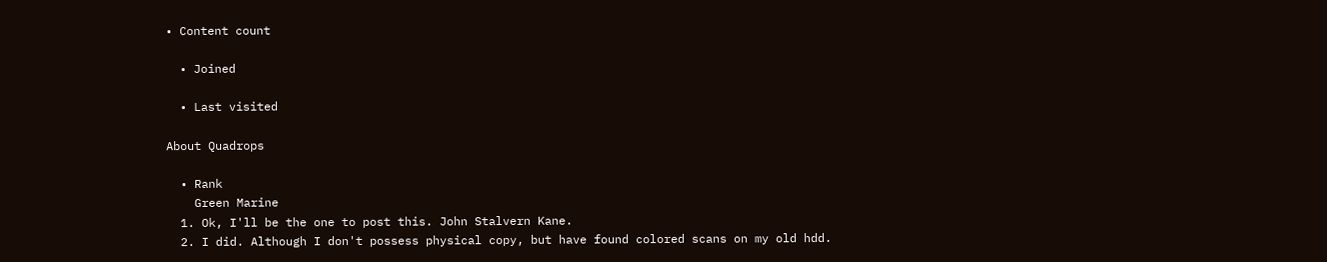• Content count

  • Joined

  • Last visited

About Quadrops

  • Rank
    Green Marine
  1. Ok, I'll be the one to post this. John Stalvern Kane.
  2. I did. Although I don't possess physical copy, but have found colored scans on my old hdd.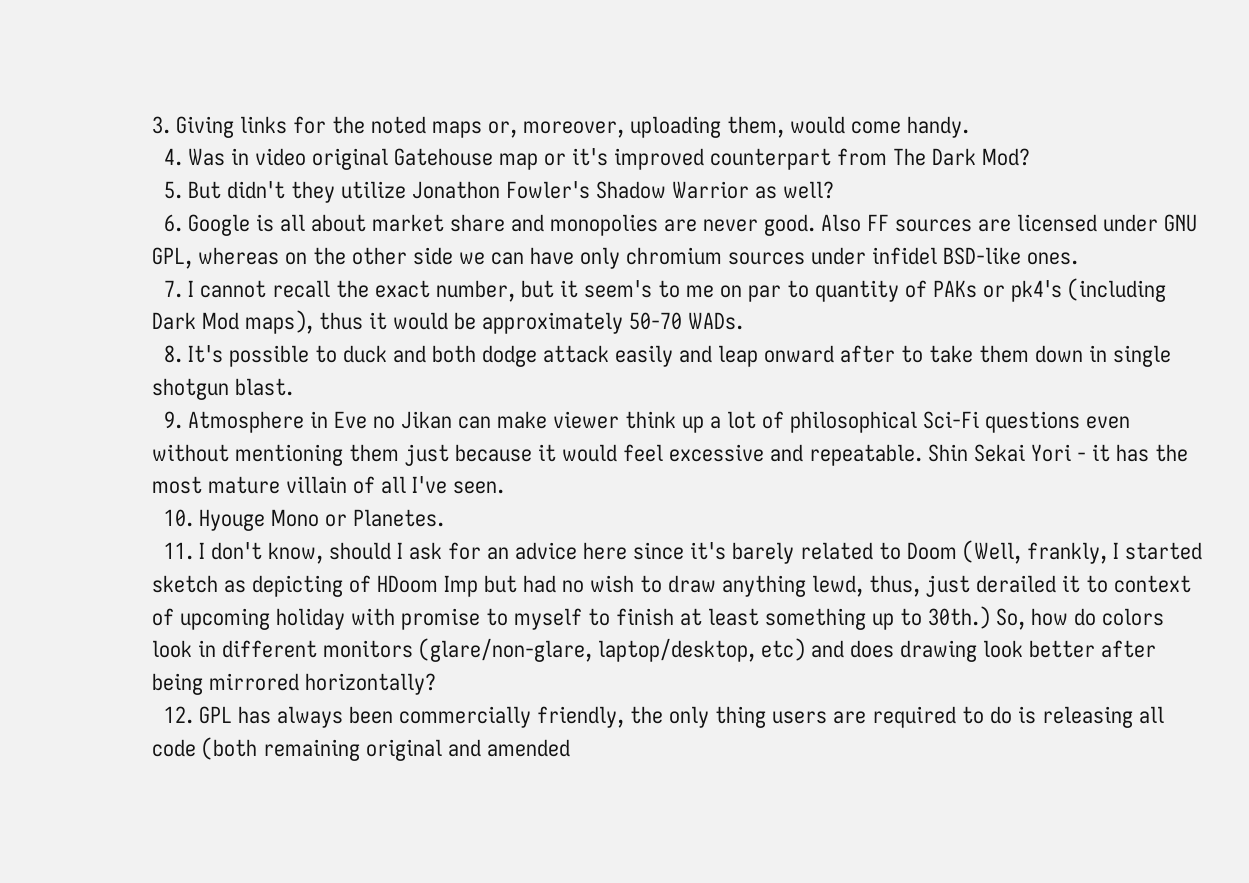3. Giving links for the noted maps or, moreover, uploading them, would come handy.
  4. Was in video original Gatehouse map or it's improved counterpart from The Dark Mod?
  5. But didn't they utilize Jonathon Fowler's Shadow Warrior as well?
  6. Google is all about market share and monopolies are never good. Also FF sources are licensed under GNU GPL, whereas on the other side we can have only chromium sources under infidel BSD-like ones.
  7. I cannot recall the exact number, but it seem's to me on par to quantity of PAKs or pk4's (including Dark Mod maps), thus it would be approximately 50-70 WADs.
  8. It's possible to duck and both dodge attack easily and leap onward after to take them down in single shotgun blast.
  9. Atmosphere in Eve no Jikan can make viewer think up a lot of philosophical Sci-Fi questions even without mentioning them just because it would feel excessive and repeatable. Shin Sekai Yori - it has the most mature villain of all I've seen.
  10. Hyouge Mono or Planetes.
  11. I don't know, should I ask for an advice here since it's barely related to Doom (Well, frankly, I started sketch as depicting of HDoom Imp but had no wish to draw anything lewd, thus, just derailed it to context of upcoming holiday with promise to myself to finish at least something up to 30th.) So, how do colors look in different monitors (glare/non-glare, laptop/desktop, etc) and does drawing look better after being mirrored horizontally?
  12. GPL has always been commercially friendly, the only thing users are required to do is releasing all code (both remaining original and amended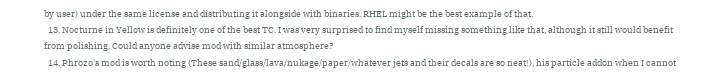by user) under the same license and distributing it alongside with binaries. RHEL might be the best example of that.
  13. Nocturne in Yellow is definitely one of the best TC. I was very surprised to find myself missing something like that, although it still would benefit from polishing. Could anyone advise mod with similar atmosphere?
  14. Phrozo's mod is worth noting (These sand/glass/lava/nukage/paper/whatever jets and their decals are so neat!), his particle addon when I cannot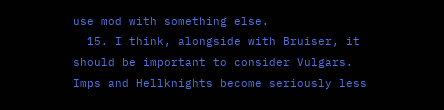use mod with something else.
  15. I think, alongside with Bruiser, it should be important to consider Vulgars. Imps and Hellknights become seriously less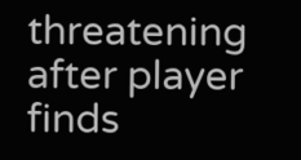threatening after player finds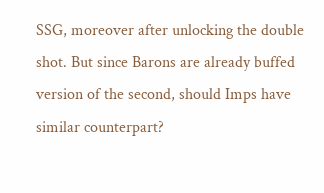SSG, moreover after unlocking the double shot. But since Barons are already buffed version of the second, should Imps have similar counterpart?